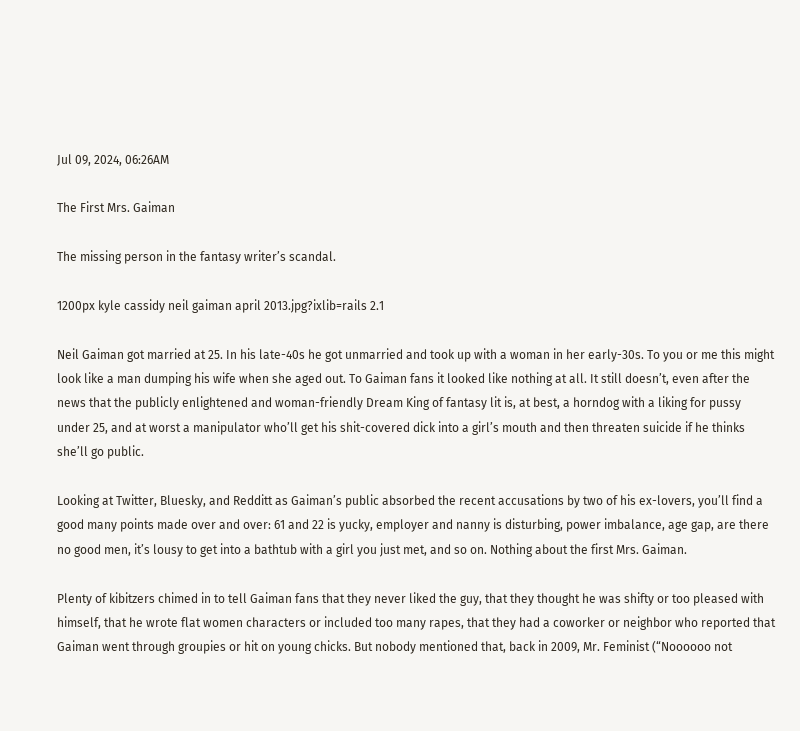Jul 09, 2024, 06:26AM

The First Mrs. Gaiman

The missing person in the fantasy writer’s scandal.

1200px kyle cassidy neil gaiman april 2013.jpg?ixlib=rails 2.1

Neil Gaiman got married at 25. In his late-40s he got unmarried and took up with a woman in her early-30s. To you or me this might look like a man dumping his wife when she aged out. To Gaiman fans it looked like nothing at all. It still doesn’t, even after the news that the publicly enlightened and woman-friendly Dream King of fantasy lit is, at best, a horndog with a liking for pussy under 25, and at worst a manipulator who’ll get his shit-covered dick into a girl’s mouth and then threaten suicide if he thinks she’ll go public.

Looking at Twitter, Bluesky, and Redditt as Gaiman’s public absorbed the recent accusations by two of his ex-lovers, you’ll find a good many points made over and over: 61 and 22 is yucky, employer and nanny is disturbing, power imbalance, age gap, are there no good men, it’s lousy to get into a bathtub with a girl you just met, and so on. Nothing about the first Mrs. Gaiman.

Plenty of kibitzers chimed in to tell Gaiman fans that they never liked the guy, that they thought he was shifty or too pleased with himself, that he wrote flat women characters or included too many rapes, that they had a coworker or neighbor who reported that Gaiman went through groupies or hit on young chicks. But nobody mentioned that, back in 2009, Mr. Feminist (“Noooooo not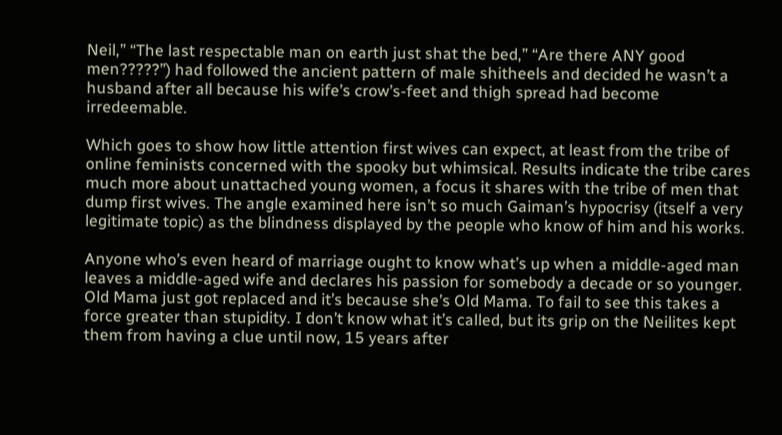Neil,” “The last respectable man on earth just shat the bed,” “Are there ANY good men?????”) had followed the ancient pattern of male shitheels and decided he wasn’t a husband after all because his wife’s crow’s-feet and thigh spread had become irredeemable.

Which goes to show how little attention first wives can expect, at least from the tribe of online feminists concerned with the spooky but whimsical. Results indicate the tribe cares much more about unattached young women, a focus it shares with the tribe of men that dump first wives. The angle examined here isn’t so much Gaiman’s hypocrisy (itself a very legitimate topic) as the blindness displayed by the people who know of him and his works.

Anyone who’s even heard of marriage ought to know what’s up when a middle-aged man leaves a middle-aged wife and declares his passion for somebody a decade or so younger. Old Mama just got replaced and it’s because she’s Old Mama. To fail to see this takes a force greater than stupidity. I don’t know what it’s called, but its grip on the Neilites kept them from having a clue until now, 15 years after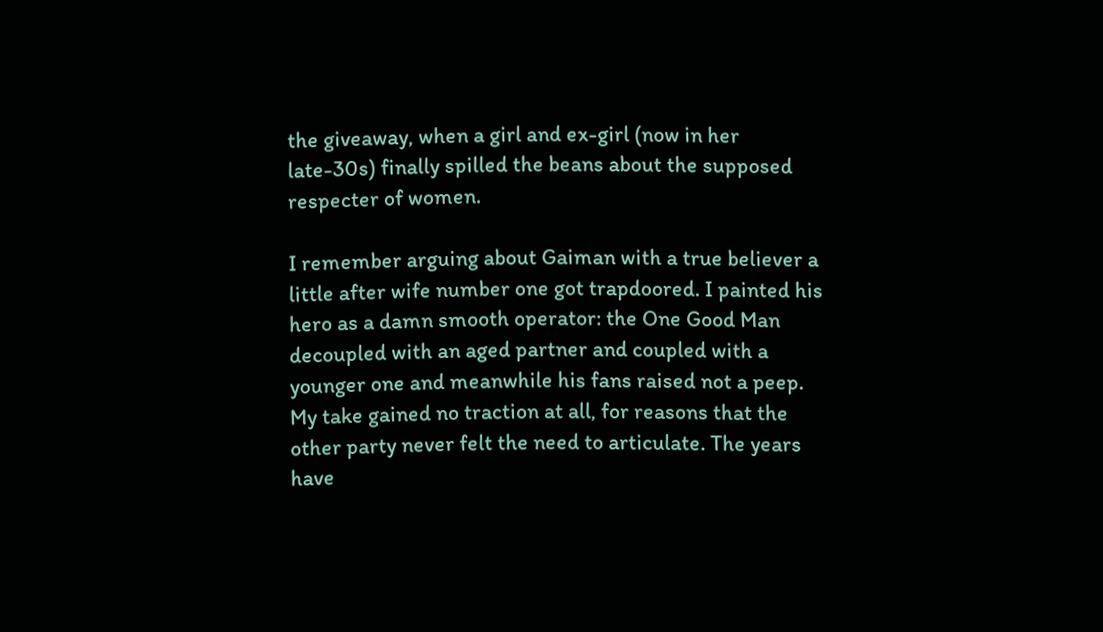the giveaway, when a girl and ex-girl (now in her late-30s) finally spilled the beans about the supposed respecter of women.

I remember arguing about Gaiman with a true believer a little after wife number one got trapdoored. I painted his hero as a damn smooth operator: the One Good Man decoupled with an aged partner and coupled with a younger one and meanwhile his fans raised not a peep. My take gained no traction at all, for reasons that the other party never felt the need to articulate. The years have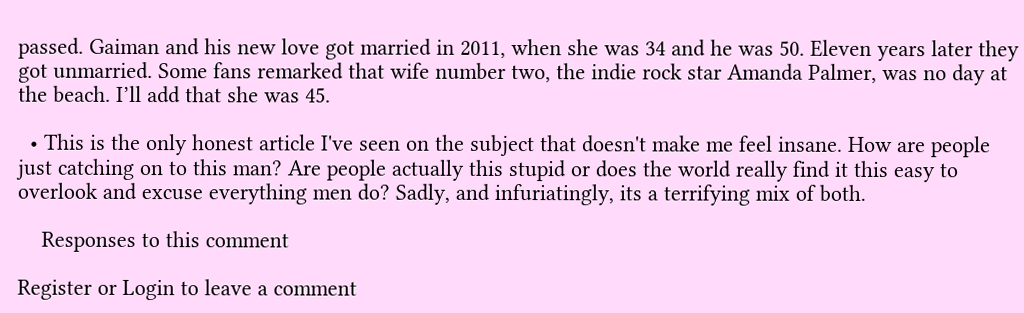passed. Gaiman and his new love got married in 2011, when she was 34 and he was 50. Eleven years later they got unmarried. Some fans remarked that wife number two, the indie rock star Amanda Palmer, was no day at the beach. I’ll add that she was 45.

  • This is the only honest article I've seen on the subject that doesn't make me feel insane. How are people just catching on to this man? Are people actually this stupid or does the world really find it this easy to overlook and excuse everything men do? Sadly, and infuriatingly, its a terrifying mix of both.

    Responses to this comment

Register or Login to leave a comment